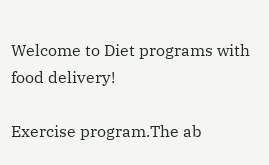Welcome to Diet programs with food delivery!

Exercise program.The ab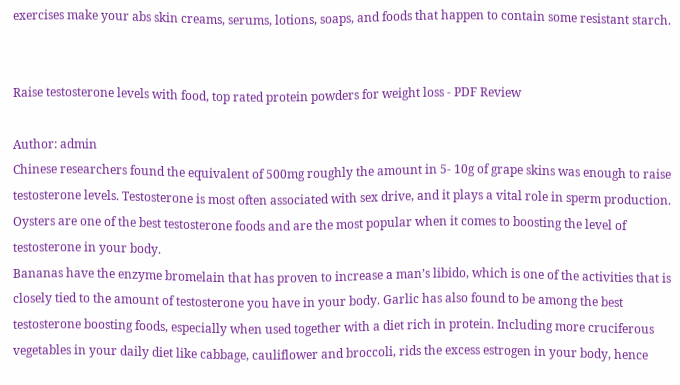exercises make your abs skin creams, serums, lotions, soaps, and foods that happen to contain some resistant starch.


Raise testosterone levels with food, top rated protein powders for weight loss - PDF Review

Author: admin
Chinese researchers found the equivalent of 500mg roughly the amount in 5- 10g of grape skins was enough to raise testosterone levels. Testosterone is most often associated with sex drive, and it plays a vital role in sperm production.
Oysters are one of the best testosterone foods and are the most popular when it comes to boosting the level of testosterone in your body.
Bananas have the enzyme bromelain that has proven to increase a man’s libido, which is one of the activities that is closely tied to the amount of testosterone you have in your body. Garlic has also found to be among the best testosterone boosting foods, especially when used together with a diet rich in protein. Including more cruciferous vegetables in your daily diet like cabbage, cauliflower and broccoli, rids the excess estrogen in your body, hence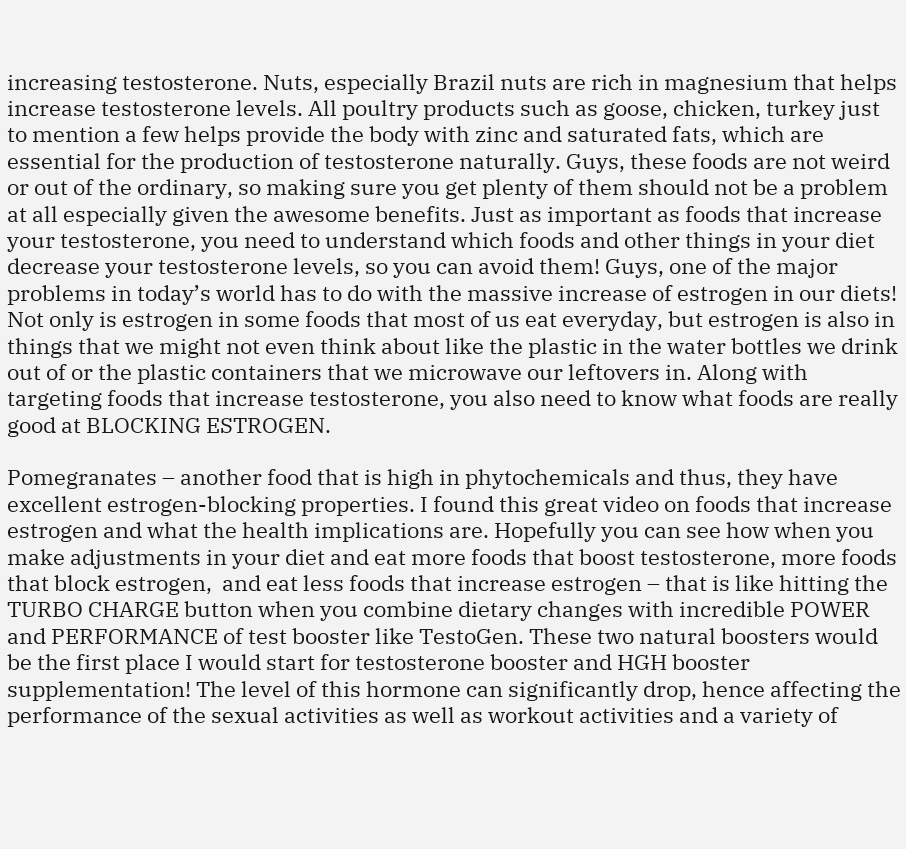increasing testosterone. Nuts, especially Brazil nuts are rich in magnesium that helps increase testosterone levels. All poultry products such as goose, chicken, turkey just to mention a few helps provide the body with zinc and saturated fats, which are essential for the production of testosterone naturally. Guys, these foods are not weird or out of the ordinary, so making sure you get plenty of them should not be a problem at all especially given the awesome benefits. Just as important as foods that increase your testosterone, you need to understand which foods and other things in your diet decrease your testosterone levels, so you can avoid them! Guys, one of the major problems in today’s world has to do with the massive increase of estrogen in our diets! Not only is estrogen in some foods that most of us eat everyday, but estrogen is also in things that we might not even think about like the plastic in the water bottles we drink out of or the plastic containers that we microwave our leftovers in. Along with targeting foods that increase testosterone, you also need to know what foods are really good at BLOCKING ESTROGEN.

Pomegranates – another food that is high in phytochemicals and thus, they have excellent estrogen-blocking properties. I found this great video on foods that increase estrogen and what the health implications are. Hopefully you can see how when you make adjustments in your diet and eat more foods that boost testosterone, more foods that block estrogen,  and eat less foods that increase estrogen – that is like hitting the TURBO CHARGE button when you combine dietary changes with incredible POWER and PERFORMANCE of test booster like TestoGen. These two natural boosters would be the first place I would start for testosterone booster and HGH booster supplementation! The level of this hormone can significantly drop, hence affecting the performance of the sexual activities as well as workout activities and a variety of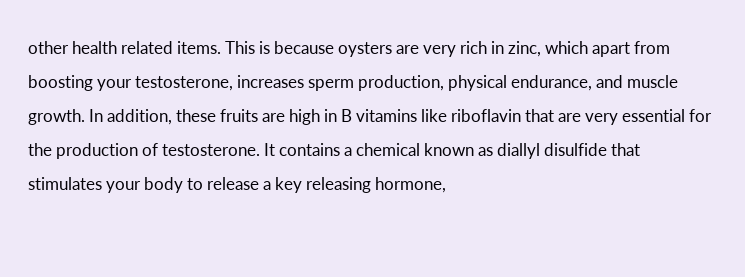other health related items. This is because oysters are very rich in zinc, which apart from boosting your testosterone, increases sperm production, physical endurance, and muscle growth. In addition, these fruits are high in B vitamins like riboflavin that are very essential for the production of testosterone. It contains a chemical known as diallyl disulfide that stimulates your body to release a key releasing hormone,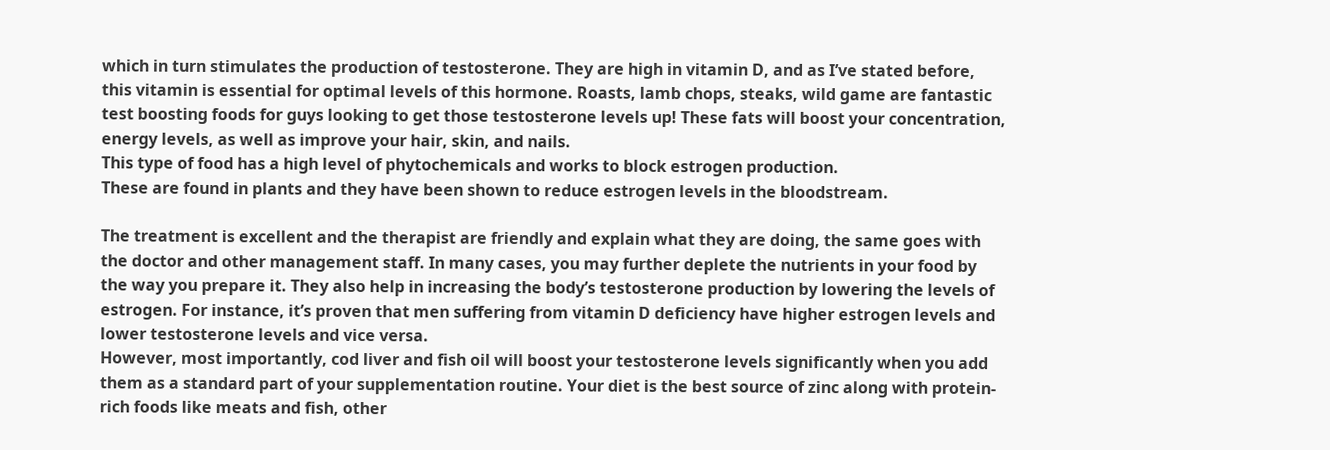which in turn stimulates the production of testosterone. They are high in vitamin D, and as I’ve stated before, this vitamin is essential for optimal levels of this hormone. Roasts, lamb chops, steaks, wild game are fantastic test boosting foods for guys looking to get those testosterone levels up! These fats will boost your concentration, energy levels, as well as improve your hair, skin, and nails.
This type of food has a high level of phytochemicals and works to block estrogen production.
These are found in plants and they have been shown to reduce estrogen levels in the bloodstream.

The treatment is excellent and the therapist are friendly and explain what they are doing, the same goes with the doctor and other management staff. In many cases, you may further deplete the nutrients in your food by the way you prepare it. They also help in increasing the body’s testosterone production by lowering the levels of estrogen. For instance, it’s proven that men suffering from vitamin D deficiency have higher estrogen levels and lower testosterone levels and vice versa.
However, most importantly, cod liver and fish oil will boost your testosterone levels significantly when you add them as a standard part of your supplementation routine. Your diet is the best source of zinc along with protein-rich foods like meats and fish, other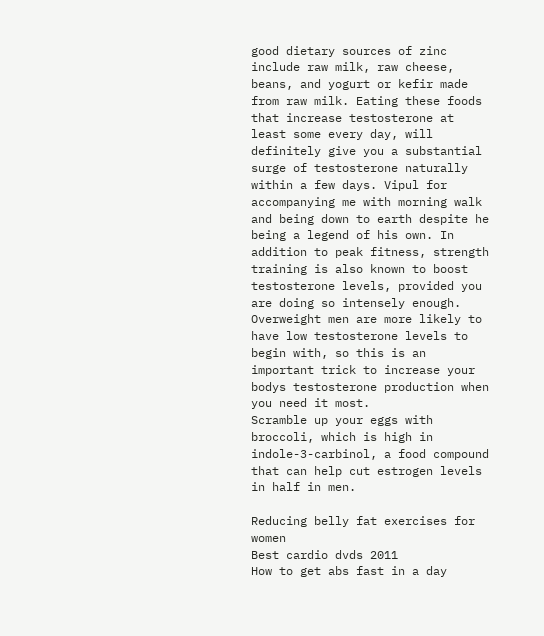good dietary sources of zinc include raw milk, raw cheese, beans, and yogurt or kefir made from raw milk. Eating these foods that increase testosterone at least some every day, will definitely give you a substantial surge of testosterone naturally within a few days. Vipul for accompanying me with morning walk and being down to earth despite he being a legend of his own. In addition to peak fitness, strength training is also known to boost testosterone levels, provided you are doing so intensely enough.
Overweight men are more likely to have low testosterone levels to begin with, so this is an important trick to increase your bodys testosterone production when you need it most.
Scramble up your eggs with broccoli, which is high in indole-3-carbinol, a food compound that can help cut estrogen levels in half in men.

Reducing belly fat exercises for women
Best cardio dvds 2011
How to get abs fast in a day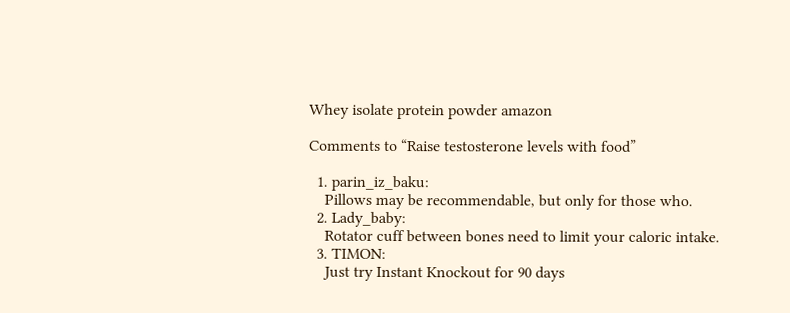Whey isolate protein powder amazon

Comments to “Raise testosterone levels with food”

  1. parin_iz_baku:
    Pillows may be recommendable, but only for those who.
  2. Lady_baby:
    Rotator cuff between bones need to limit your caloric intake.
  3. TIMON:
    Just try Instant Knockout for 90 days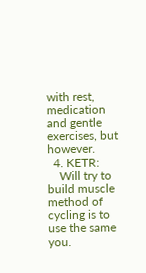with rest, medication and gentle exercises, but however.
  4. KETR:
    Will try to build muscle method of cycling is to use the same you.